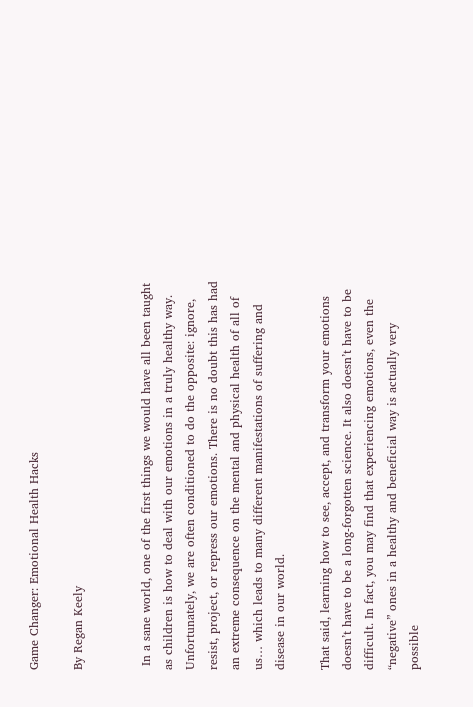Game Changer: Emotional Health Hacks

By Regan Keely


 In a sane world, one of the first things we would have all been taught as children is how to deal with our emotions in a truly healthy way. Unfortunately, we are often conditioned to do the opposite: ignore, resist, project, or repress our emotions. There is no doubt this has had an extreme consequence on the mental and physical health of all of us… which leads to many different manifestations of suffering and disease in our world.

That said, learning how to see, accept, and transform your emotions doesn’t have to be a long-forgotten science. It also doesn’t have to be difficult. In fact, you may find that experiencing emotions, even the “negative” ones in a healthy and beneficial way is actually very possible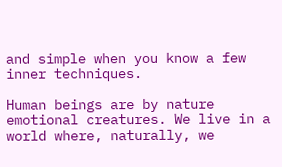and simple when you know a few inner techniques.

Human beings are by nature emotional creatures. We live in a world where, naturally, we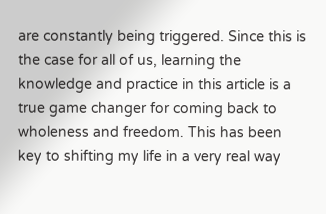are constantly being triggered. Since this is the case for all of us, learning the knowledge and practice in this article is a true game changer for coming back to wholeness and freedom. This has been key to shifting my life in a very real way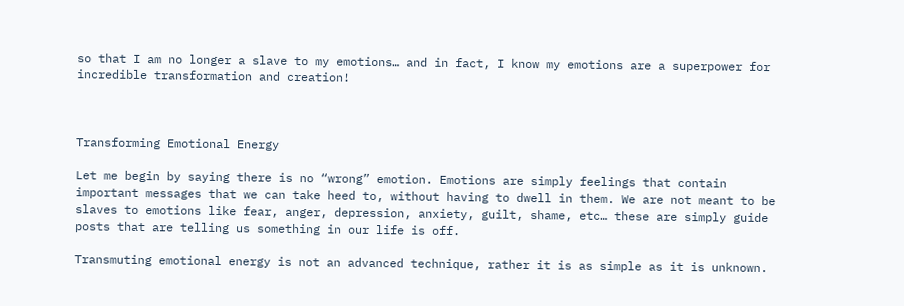so that I am no longer a slave to my emotions… and in fact, I know my emotions are a superpower for incredible transformation and creation!



Transforming Emotional Energy

Let me begin by saying there is no “wrong” emotion. Emotions are simply feelings that contain important messages that we can take heed to, without having to dwell in them. We are not meant to be slaves to emotions like fear, anger, depression, anxiety, guilt, shame, etc… these are simply guide posts that are telling us something in our life is off.

Transmuting emotional energy is not an advanced technique, rather it is as simple as it is unknown.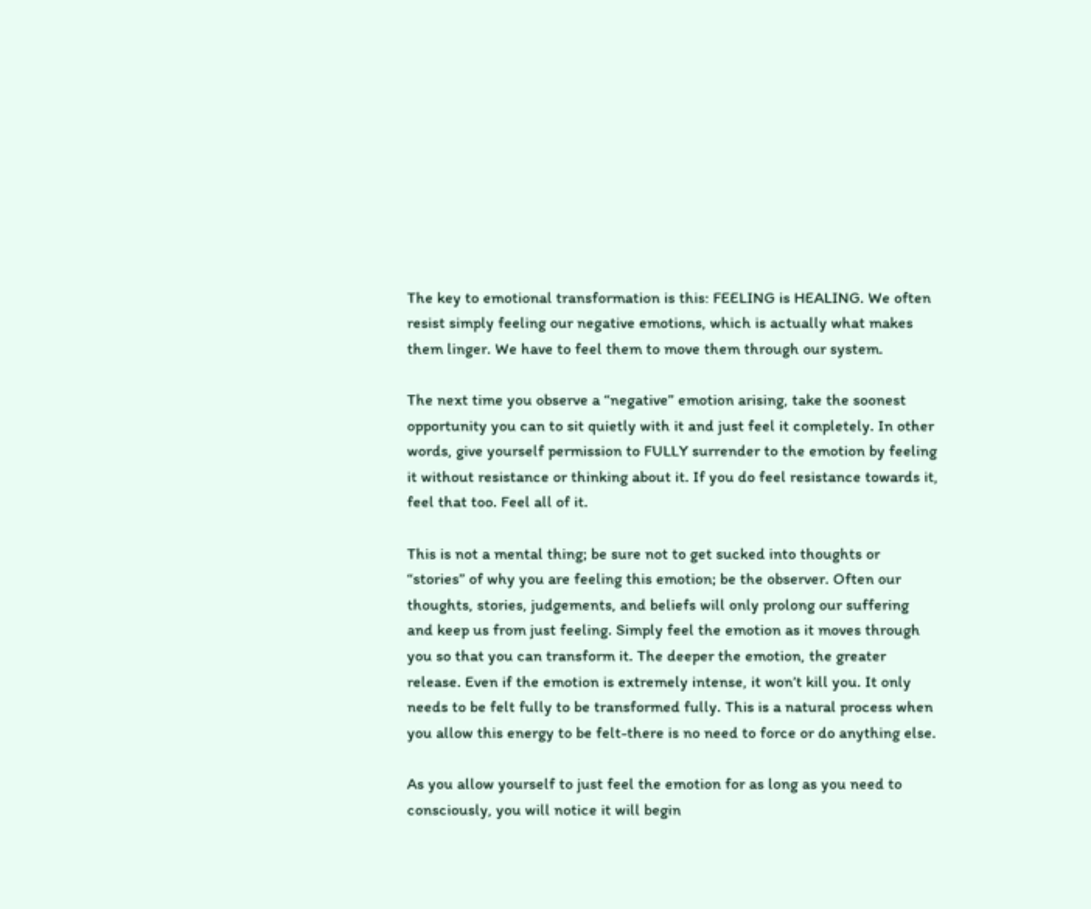The key to emotional transformation is this: FEELING is HEALING. We often resist simply feeling our negative emotions, which is actually what makes them linger. We have to feel them to move them through our system.

The next time you observe a “negative” emotion arising, take the soonest opportunity you can to sit quietly with it and just feel it completely. In other words, give yourself permission to FULLY surrender to the emotion by feeling it without resistance or thinking about it. If you do feel resistance towards it, feel that too. Feel all of it.

This is not a mental thing; be sure not to get sucked into thoughts or “stories” of why you are feeling this emotion; be the observer. Often our thoughts, stories, judgements, and beliefs will only prolong our suffering and keep us from just feeling. Simply feel the emotion as it moves through you so that you can transform it. The deeper the emotion, the greater release. Even if the emotion is extremely intense, it won’t kill you. It only needs to be felt fully to be transformed fully. This is a natural process when you allow this energy to be felt-there is no need to force or do anything else.

As you allow yourself to just feel the emotion for as long as you need to consciously, you will notice it will begin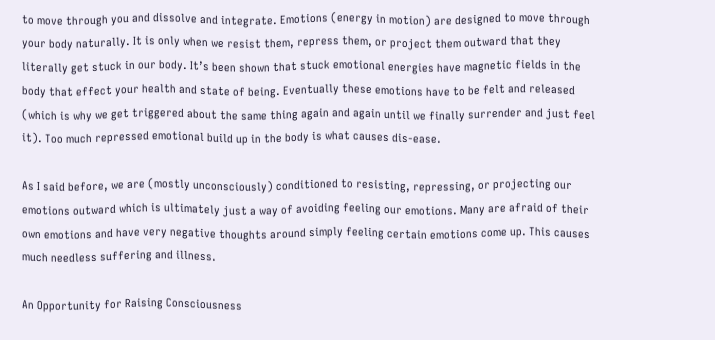to move through you and dissolve and integrate. Emotions (energy in motion) are designed to move through your body naturally. It is only when we resist them, repress them, or project them outward that they literally get stuck in our body. It’s been shown that stuck emotional energies have magnetic fields in the body that effect your health and state of being. Eventually these emotions have to be felt and released (which is why we get triggered about the same thing again and again until we finally surrender and just feel it). Too much repressed emotional build up in the body is what causes dis-ease.

As I said before, we are (mostly unconsciously) conditioned to resisting, repressing, or projecting our emotions outward which is ultimately just a way of avoiding feeling our emotions. Many are afraid of their own emotions and have very negative thoughts around simply feeling certain emotions come up. This causes much needless suffering and illness.

An Opportunity for Raising Consciousness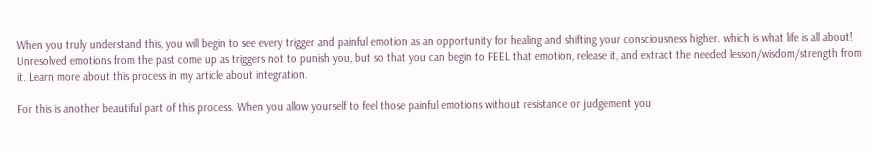When you truly understand this, you will begin to see every trigger and painful emotion as an opportunity for healing and shifting your consciousness higher. which is what life is all about! Unresolved emotions from the past come up as triggers not to punish you, but so that you can begin to FEEL that emotion, release it, and extract the needed lesson/wisdom/strength from it. Learn more about this process in my article about integration.

For this is another beautiful part of this process. When you allow yourself to feel those painful emotions without resistance or judgement you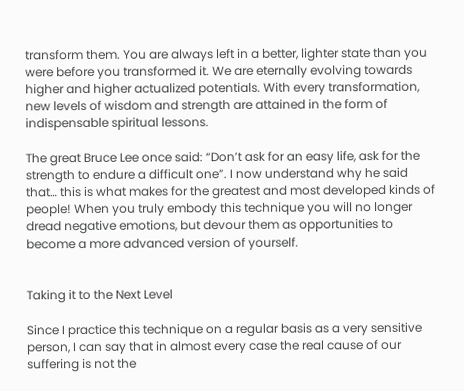transform them. You are always left in a better, lighter state than you were before you transformed it. We are eternally evolving towards higher and higher actualized potentials. With every transformation, new levels of wisdom and strength are attained in the form of indispensable spiritual lessons.

The great Bruce Lee once said: “Don’t ask for an easy life, ask for the strength to endure a difficult one”. I now understand why he said that… this is what makes for the greatest and most developed kinds of people! When you truly embody this technique you will no longer dread negative emotions, but devour them as opportunities to become a more advanced version of yourself.


Taking it to the Next Level

Since I practice this technique on a regular basis as a very sensitive person, I can say that in almost every case the real cause of our suffering is not the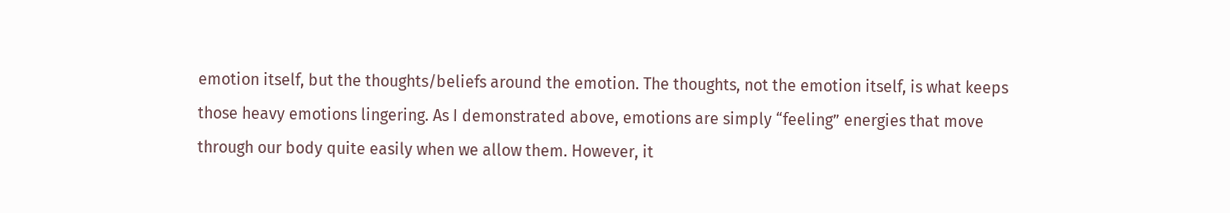emotion itself, but the thoughts/beliefs around the emotion. The thoughts, not the emotion itself, is what keeps those heavy emotions lingering. As I demonstrated above, emotions are simply “feeling” energies that move through our body quite easily when we allow them. However, it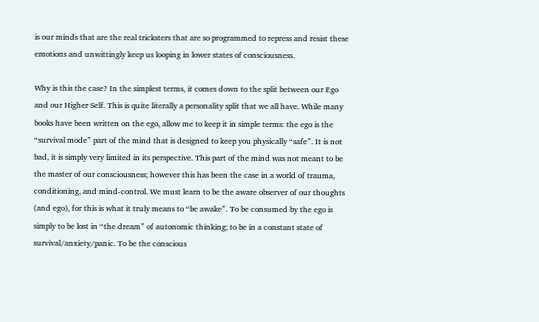is our minds that are the real tricksters that are so programmed to repress and resist these emotions and unwittingly keep us looping in lower states of consciousness.

Why is this the case? In the simplest terms, it comes down to the split between our Ego and our Higher Self. This is quite literally a personality split that we all have. While many books have been written on the ego, allow me to keep it in simple terms: the ego is the “survival mode” part of the mind that is designed to keep you physically “safe”. It is not bad, it is simply very limited in its perspective. This part of the mind was not meant to be the master of our consciousness; however this has been the case in a world of trauma, conditioning, and mind-control. We must learn to be the aware observer of our thoughts (and ego), for this is what it truly means to “be awake”. To be consumed by the ego is simply to be lost in “the dream” of autonomic thinking; to be in a constant state of survival/anxiety/panic. To be the conscious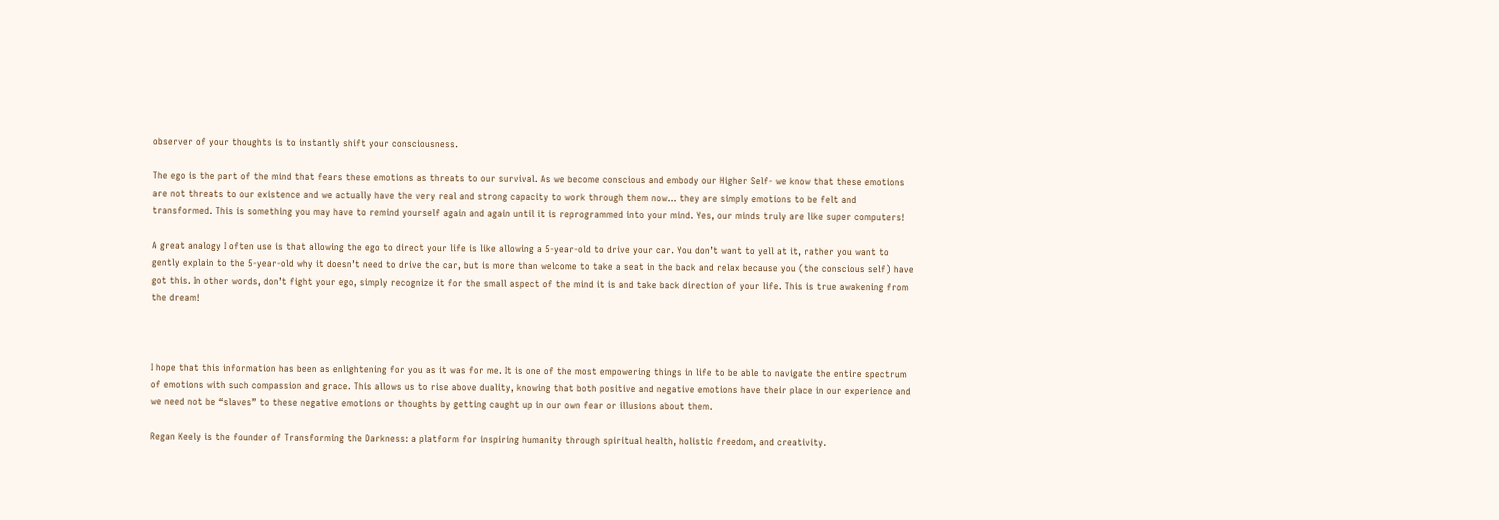observer of your thoughts is to instantly shift your consciousness.

The ego is the part of the mind that fears these emotions as threats to our survival. As we become conscious and embody our Higher Self- we know that these emotions are not threats to our existence and we actually have the very real and strong capacity to work through them now... they are simply emotions to be felt and transformed. This is something you may have to remind yourself again and again until it is reprogrammed into your mind. Yes, our minds truly are like super computers!

A great analogy I often use is that allowing the ego to direct your life is like allowing a 5-year-old to drive your car. You don’t want to yell at it, rather you want to gently explain to the 5-year-old why it doesn’t need to drive the car, but is more than welcome to take a seat in the back and relax because you (the conscious self) have got this. In other words, don’t fight your ego, simply recognize it for the small aspect of the mind it is and take back direction of your life. This is true awakening from the dream!



I hope that this information has been as enlightening for you as it was for me. It is one of the most empowering things in life to be able to navigate the entire spectrum of emotions with such compassion and grace. This allows us to rise above duality, knowing that both positive and negative emotions have their place in our experience and we need not be “slaves” to these negative emotions or thoughts by getting caught up in our own fear or illusions about them.

Regan Keely is the founder of Transforming the Darkness: a platform for inspiring humanity through spiritual health, holistic freedom, and creativity.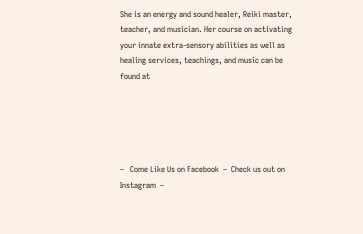She is an energy and sound healer, Reiki master, teacher, and musician. Her course on activating your innate extra-sensory abilities as well as healing services, teachings, and music can be found at





–   Come Like Us on Facebook  –  Check us out on  Instagram  –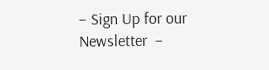– Sign Up for our Newsletter  –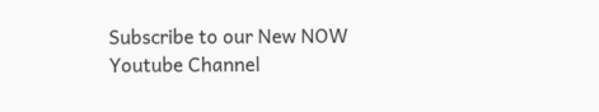Subscribe to our New NOW Youtube Channel